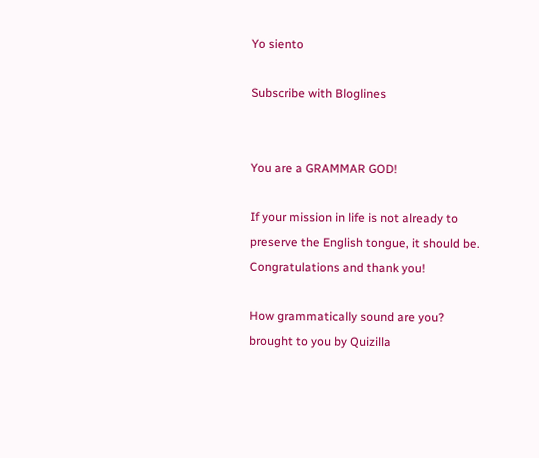Yo siento

Subscribe with Bloglines


You are a GRAMMAR GOD!

If your mission in life is not already to
preserve the English tongue, it should be.
Congratulations and thank you!

How grammatically sound are you?
brought to you by Quizilla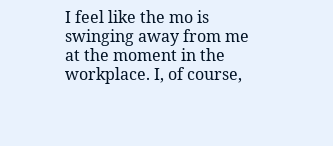I feel like the mo is swinging away from me at the moment in the workplace. I, of course,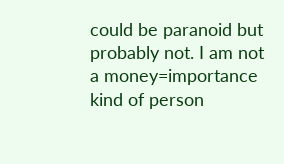could be paranoid but probably not. I am not a money=importance kind of person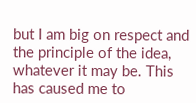but I am big on respect and the principle of the idea, whatever it may be. This has caused me to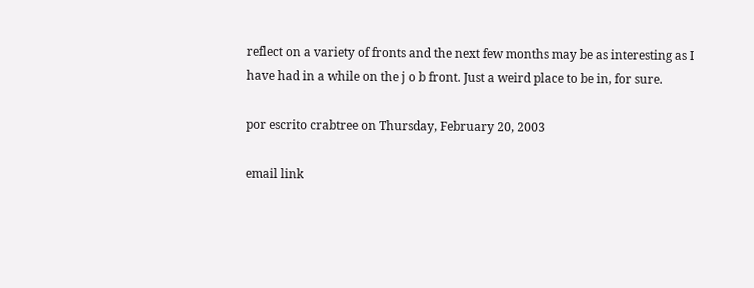reflect on a variety of fronts and the next few months may be as interesting as I have had in a while on the j o b front. Just a weird place to be in, for sure.

por escrito crabtree on Thursday, February 20, 2003

email link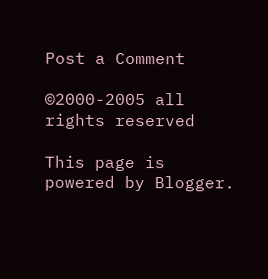Post a Comment

©2000-2005 all rights reserved

This page is powered by Blogger.